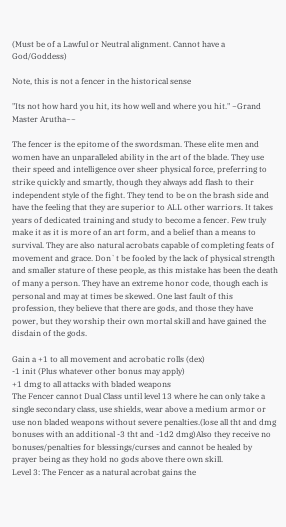(Must be of a Lawful or Neutral alignment. Cannot have a God/Goddess)

Note, this is not a fencer in the historical sense

"Its not how hard you hit, its how well and where you hit." ~Grand Master Arutha~~

The fencer is the epitome of the swordsman. These elite men and women have an unparalleled ability in the art of the blade. They use their speed and intelligence over sheer physical force, preferring to strike quickly and smartly, though they always add flash to their independent style of the fight. They tend to be on the brash side and have the feeling that they are superior to ALL other warriors. It takes years of dedicated training and study to become a fencer. Few truly make it as it is more of an art form, and a belief than a means to survival. They are also natural acrobats capable of completing feats of movement and grace. Don`t be fooled by the lack of physical strength and smaller stature of these people, as this mistake has been the death of many a person. They have an extreme honor code, though each is personal and may at times be skewed. One last fault of this profession, they believe that there are gods, and those they have power, but they worship their own mortal skill and have gained the disdain of the gods.

Gain a +1 to all movement and acrobatic rolls (dex)
-1 init (Plus whatever other bonus may apply)
+1 dmg to all attacks with bladed weapons
The Fencer cannot Dual Class until level 13 where he can only take a single secondary class, use shields, wear above a medium armor or use non bladed weapons without severe penalties.(lose all tht and dmg bonuses with an additional -3 tht and -1d2 dmg)Also they receive no bonuses/penalties for blessings/curses and cannot be healed by prayer being as they hold no gods above there own skill.
Level 3: The Fencer as a natural acrobat gains the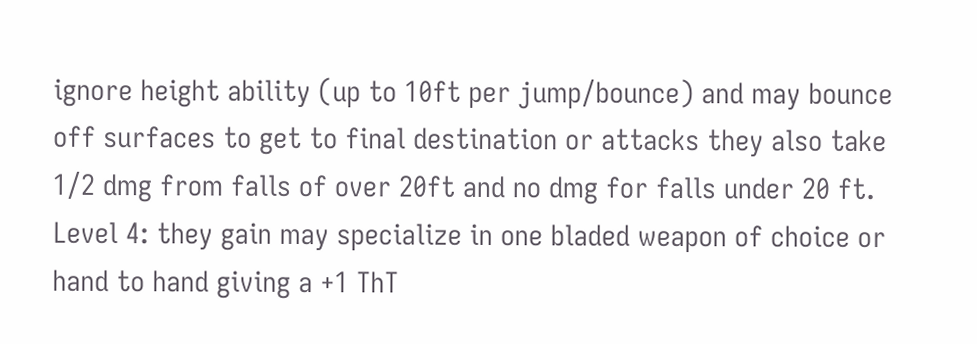ignore height ability (up to 10ft per jump/bounce) and may bounce off surfaces to get to final destination or attacks they also take 1/2 dmg from falls of over 20ft and no dmg for falls under 20 ft.
Level 4: they gain may specialize in one bladed weapon of choice or hand to hand giving a +1 ThT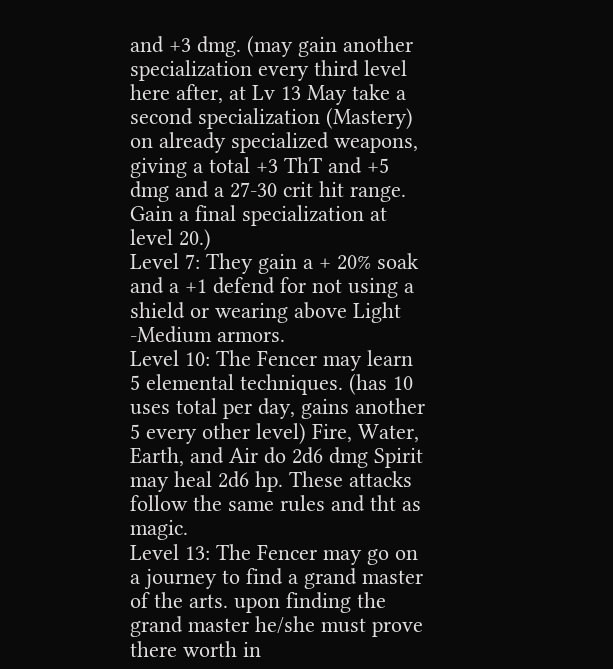and +3 dmg. (may gain another specialization every third level here after, at Lv 13 May take a second specialization (Mastery) on already specialized weapons, giving a total +3 ThT and +5 dmg and a 27-30 crit hit range. Gain a final specialization at level 20.)
Level 7: They gain a + 20% soak and a +1 defend for not using a shield or wearing above Light -Medium armors.
Level 10: The Fencer may learn 5 elemental techniques. (has 10 uses total per day, gains another 5 every other level) Fire, Water, Earth, and Air do 2d6 dmg Spirit may heal 2d6 hp. These attacks follow the same rules and tht as magic.
Level 13: The Fencer may go on a journey to find a grand master of the arts. upon finding the grand master he/she must prove there worth in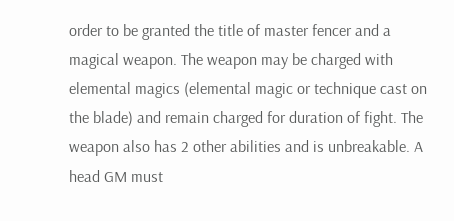order to be granted the title of master fencer and a magical weapon. The weapon may be charged with elemental magics (elemental magic or technique cast on the blade) and remain charged for duration of fight. The weapon also has 2 other abilities and is unbreakable. A head GM must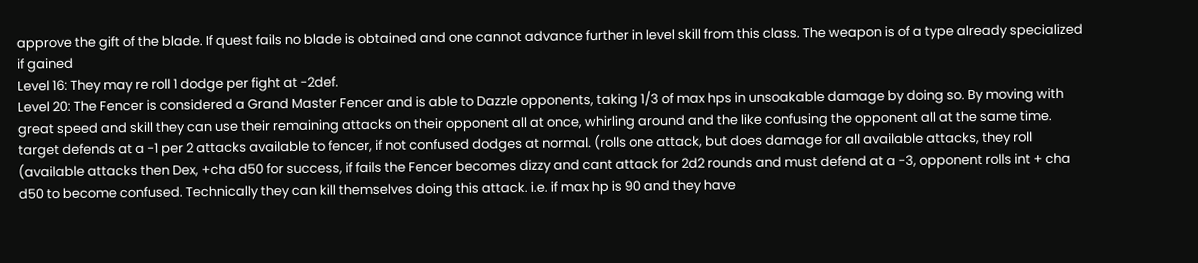approve the gift of the blade. If quest fails no blade is obtained and one cannot advance further in level skill from this class. The weapon is of a type already specialized if gained
Level 16: They may re roll 1 dodge per fight at -2def.
Level 20: The Fencer is considered a Grand Master Fencer and is able to Dazzle opponents, taking 1/3 of max hps in unsoakable damage by doing so. By moving with great speed and skill they can use their remaining attacks on their opponent all at once, whirling around and the like confusing the opponent all at the same time. target defends at a -1 per 2 attacks available to fencer, if not confused dodges at normal. (rolls one attack, but does damage for all available attacks, they roll (available attacks then Dex, +cha d50 for success, if fails the Fencer becomes dizzy and cant attack for 2d2 rounds and must defend at a -3, opponent rolls int + cha d50 to become confused. Technically they can kill themselves doing this attack. i.e. if max hp is 90 and they have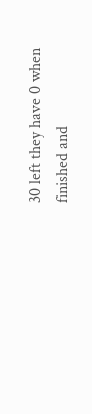30 left they have 0 when finished and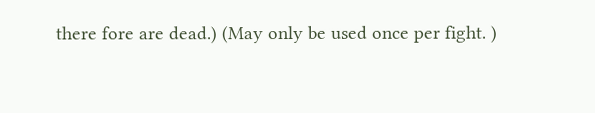there fore are dead.) (May only be used once per fight. )